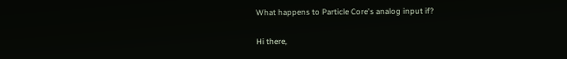What happens to Particle Core's analog input if?

Hi there,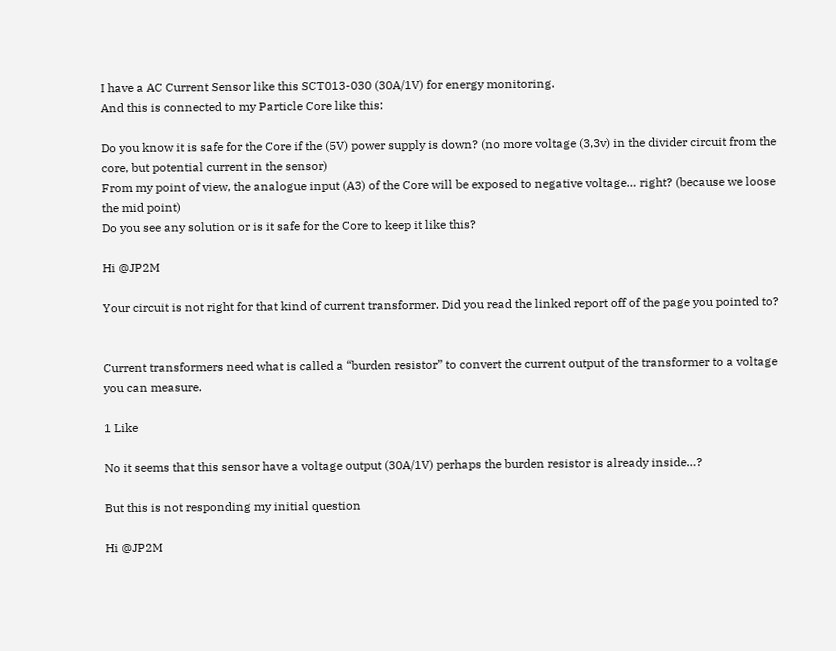I have a AC Current Sensor like this SCT013-030 (30A/1V) for energy monitoring.
And this is connected to my Particle Core like this:

Do you know it is safe for the Core if the (5V) power supply is down? (no more voltage (3,3v) in the divider circuit from the core, but potential current in the sensor)
From my point of view, the analogue input (A3) of the Core will be exposed to negative voltage… right? (because we loose the mid point)
Do you see any solution or is it safe for the Core to keep it like this?

Hi @JP2M

Your circuit is not right for that kind of current transformer. Did you read the linked report off of the page you pointed to?


Current transformers need what is called a “burden resistor” to convert the current output of the transformer to a voltage you can measure.

1 Like

No it seems that this sensor have a voltage output (30A/1V) perhaps the burden resistor is already inside…?

But this is not responding my initial question

Hi @JP2M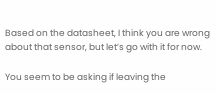Based on the datasheet, I think you are wrong about that sensor, but let’s go with it for now.

You seem to be asking if leaving the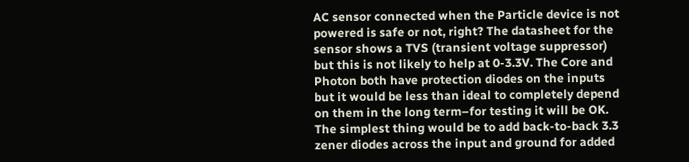AC sensor connected when the Particle device is not powered is safe or not, right? The datasheet for the sensor shows a TVS (transient voltage suppressor) but this is not likely to help at 0-3.3V. The Core and Photon both have protection diodes on the inputs but it would be less than ideal to completely depend on them in the long term–for testing it will be OK. The simplest thing would be to add back-to-back 3.3 zener diodes across the input and ground for added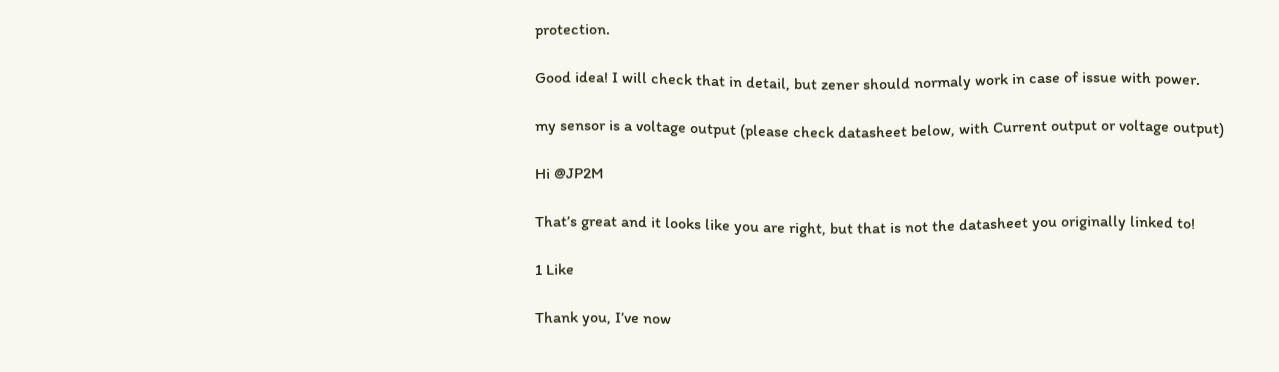protection.

Good idea! I will check that in detail, but zener should normaly work in case of issue with power.

my sensor is a voltage output (please check datasheet below, with Current output or voltage output)

Hi @JP2M

That’s great and it looks like you are right, but that is not the datasheet you originally linked to!

1 Like

Thank you, I’ve now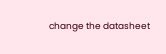change the datasheet